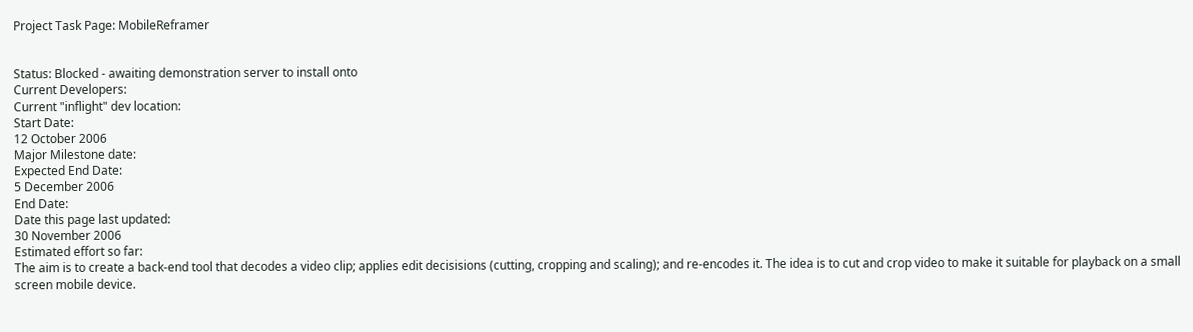Project Task Page: MobileReframer


Status: Blocked - awaiting demonstration server to install onto
Current Developers:
Current "inflight" dev location:
Start Date:
12 October 2006
Major Milestone date:
Expected End Date:
5 December 2006
End Date:
Date this page last updated:
30 November 2006
Estimated effort so far:
The aim is to create a back-end tool that decodes a video clip; applies edit decisisions (cutting, cropping and scaling); and re-encodes it. The idea is to cut and crop video to make it suitable for playback on a small screen mobile device.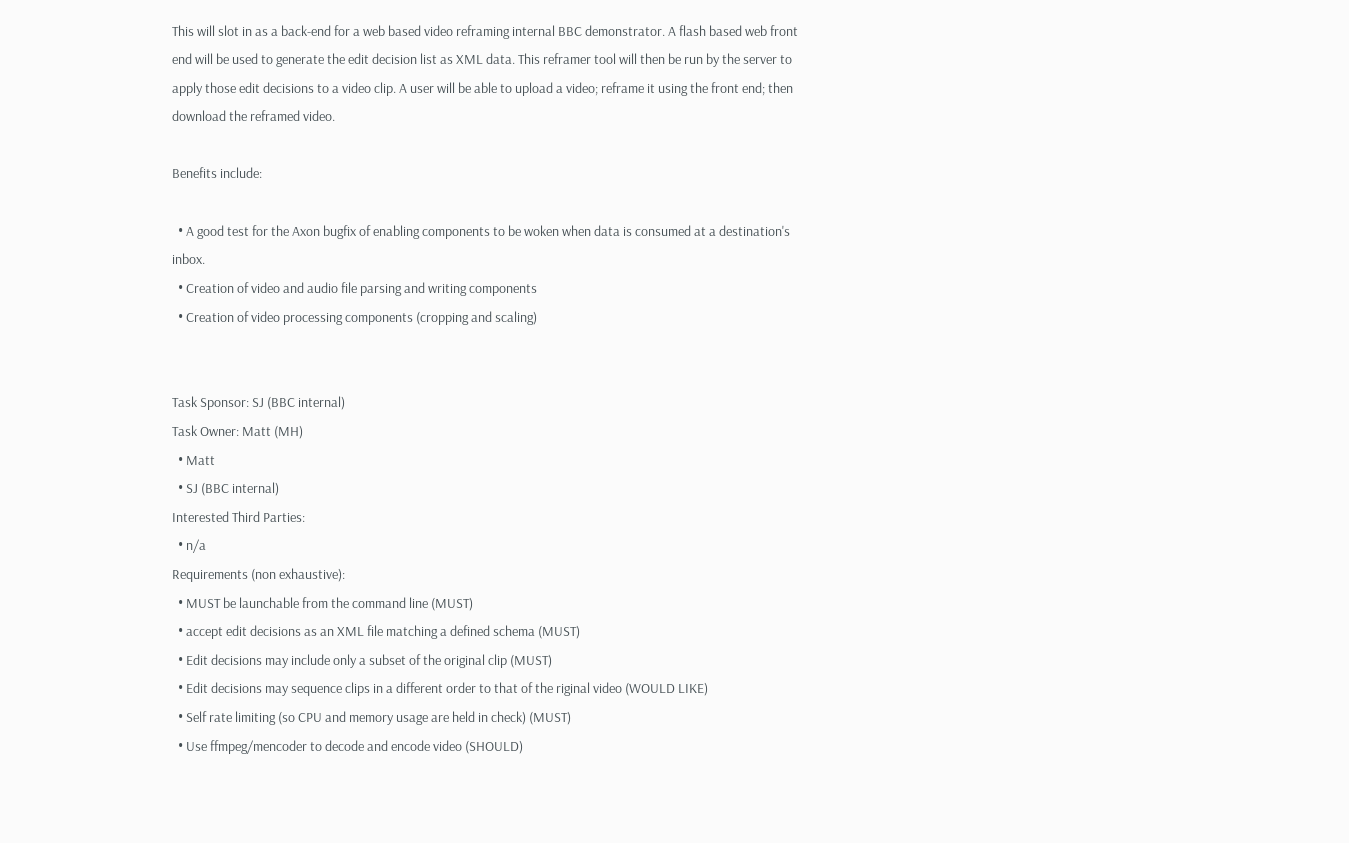This will slot in as a back-end for a web based video reframing internal BBC demonstrator. A flash based web front end will be used to generate the edit decision list as XML data. This reframer tool will then be run by the server to apply those edit decisions to a video clip. A user will be able to upload a video; reframe it using the front end; then download the reframed video.

Benefits include:

  • A good test for the Axon bugfix of enabling components to be woken when data is consumed at a destination's inbox.
  • Creation of video and audio file parsing and writing components
  • Creation of video processing components (cropping and scaling)


Task Sponsor: SJ (BBC internal)
Task Owner: Matt (MH)
  • Matt
  • SJ (BBC internal)
Interested Third Parties:
  • n/a
Requirements (non exhaustive):
  • MUST be launchable from the command line (MUST)
  • accept edit decisions as an XML file matching a defined schema (MUST)
  • Edit decisions may include only a subset of the original clip (MUST)
  • Edit decisions may sequence clips in a different order to that of the riginal video (WOULD LIKE)
  • Self rate limiting (so CPU and memory usage are held in check) (MUST)
  • Use ffmpeg/mencoder to decode and encode video (SHOULD)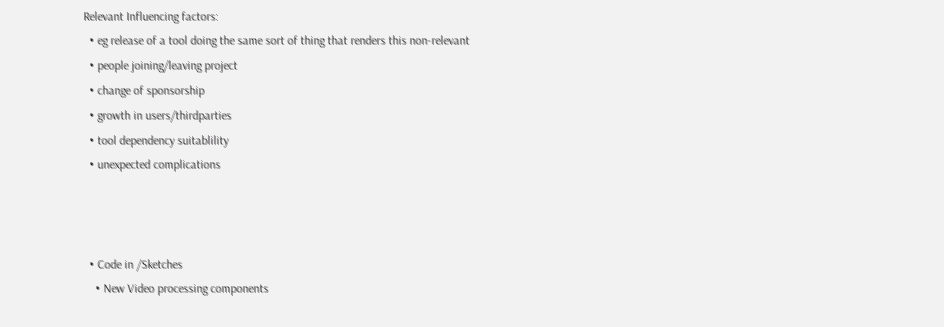Relevant Influencing factors:
  • eg release of a tool doing the same sort of thing that renders this non-relevant
  • people joining/leaving project
  • change of sponsorship
  • growth in users/thirdparties
  • tool dependency suitablility
  • unexpected complications



  • Code in /Sketches
    • New Video processing components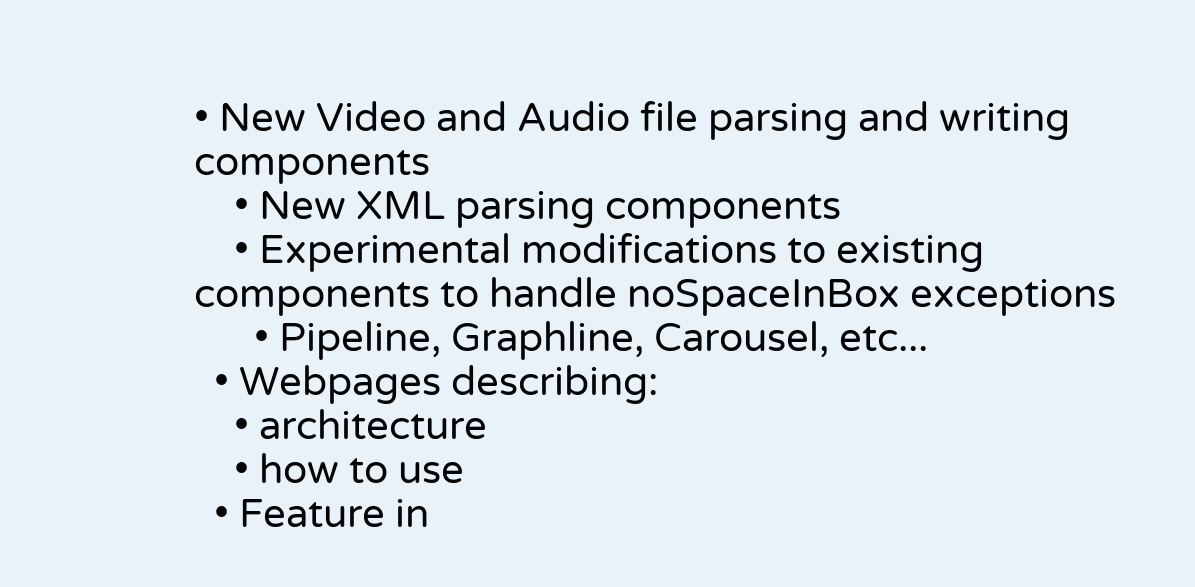• New Video and Audio file parsing and writing components
    • New XML parsing components
    • Experimental modifications to existing components to handle noSpaceInBox exceptions
      • Pipeline, Graphline, Carousel, etc...
  • Webpages describing:
    • architecture
    • how to use
  • Feature in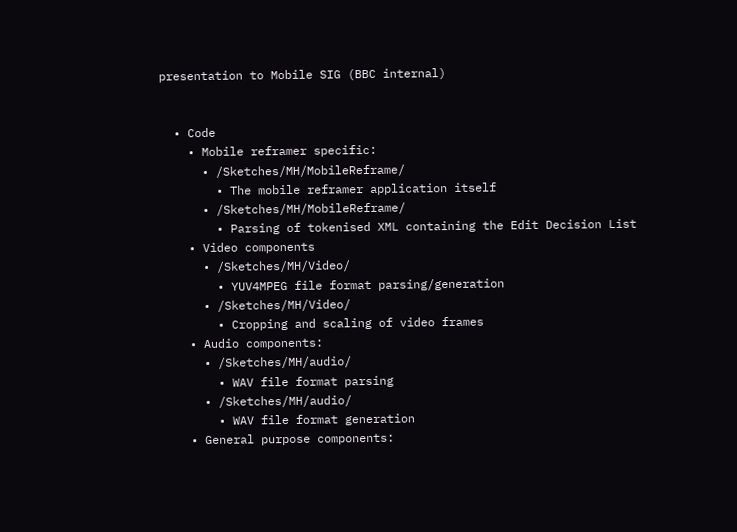presentation to Mobile SIG (BBC internal)


  • Code
    • Mobile reframer specific:
      • /Sketches/MH/MobileReframe/
        • The mobile reframer application itself
      • /Sketches/MH/MobileReframe/
        • Parsing of tokenised XML containing the Edit Decision List
    • Video components
      • /Sketches/MH/Video/
        • YUV4MPEG file format parsing/generation
      • /Sketches/MH/Video/
        • Cropping and scaling of video frames
    • Audio components:
      • /Sketches/MH/audio/
        • WAV file format parsing
      • /Sketches/MH/audio/
        • WAV file format generation
    • General purpose components: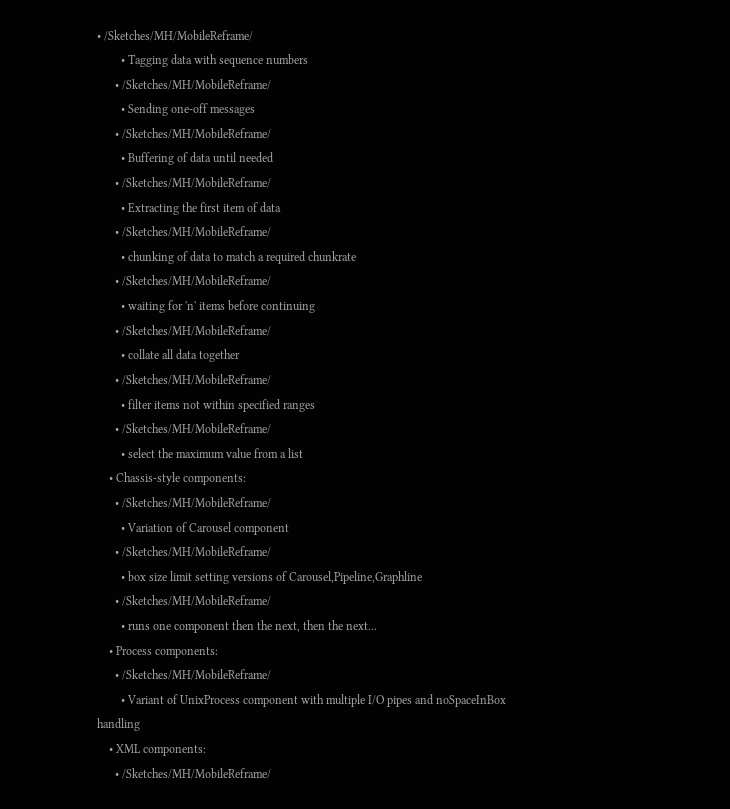• /Sketches/MH/MobileReframe/
        • Tagging data with sequence numbers
      • /Sketches/MH/MobileReframe/
        • Sending one-off messages
      • /Sketches/MH/MobileReframe/
        • Buffering of data until needed
      • /Sketches/MH/MobileReframe/
        • Extracting the first item of data
      • /Sketches/MH/MobileReframe/
        • chunking of data to match a required chunkrate
      • /Sketches/MH/MobileReframe/
        • waiting for 'n' items before continuing
      • /Sketches/MH/MobileReframe/
        • collate all data together
      • /Sketches/MH/MobileReframe/
        • filter items not within specified ranges
      • /Sketches/MH/MobileReframe/
        • select the maximum value from a list
    • Chassis-style components:
      • /Sketches/MH/MobileReframe/
        • Variation of Carousel component
      • /Sketches/MH/MobileReframe/
        • box size limit setting versions of Carousel,Pipeline,Graphline
      • /Sketches/MH/MobileReframe/
        • runs one component then the next, then the next...
    • Process components:
      • /Sketches/MH/MobileReframe/
        • Variant of UnixProcess component with multiple I/O pipes and noSpaceInBox handling
    • XML components:
      • /Sketches/MH/MobileReframe/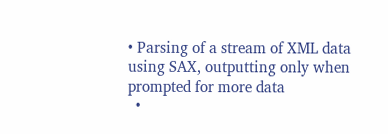• Parsing of a stream of XML data using SAX, outputting only when prompted for more data
  •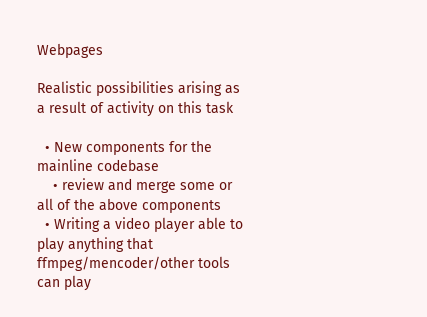Webpages

Realistic possibilities arising as a result of activity on this task

  • New components for the mainline codebase
    • review and merge some or all of the above components
  • Writing a video player able to play anything that ffmpeg/mencoder/other tools can play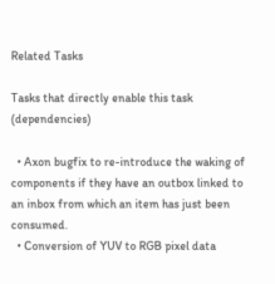Related Tasks

Tasks that directly enable this task (dependencies)

  • Axon bugfix to re-introduce the waking of components if they have an outbox linked to an inbox from which an item has just been consumed.
  • Conversion of YUV to RGB pixel data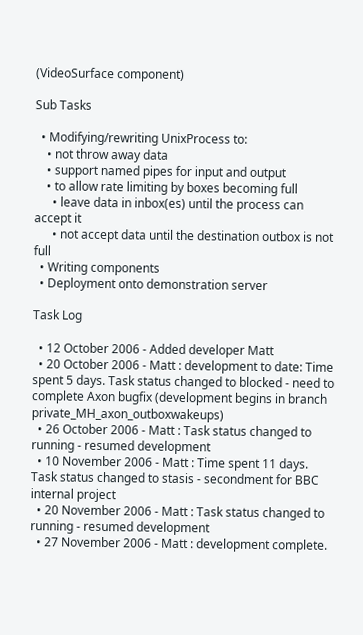(VideoSurface component)

Sub Tasks

  • Modifying/rewriting UnixProcess to:
    • not throw away data
    • support named pipes for input and output
    • to allow rate limiting by boxes becoming full
      • leave data in inbox(es) until the process can accept it
      • not accept data until the destination outbox is not full
  • Writing components
  • Deployment onto demonstration server

Task Log

  • 12 October 2006 - Added developer Matt
  • 20 October 2006 - Matt : development to date: Time spent 5 days. Task status changed to blocked - need to complete Axon bugfix (development begins in branch private_MH_axon_outboxwakeups)
  • 26 October 2006 - Matt : Task status changed to running - resumed development
  • 10 November 2006 - Matt : Time spent 11 days. Task status changed to stasis - secondment for BBC internal project
  • 20 November 2006 - Matt : Task status changed to running - resumed development
  • 27 November 2006 - Matt : development complete.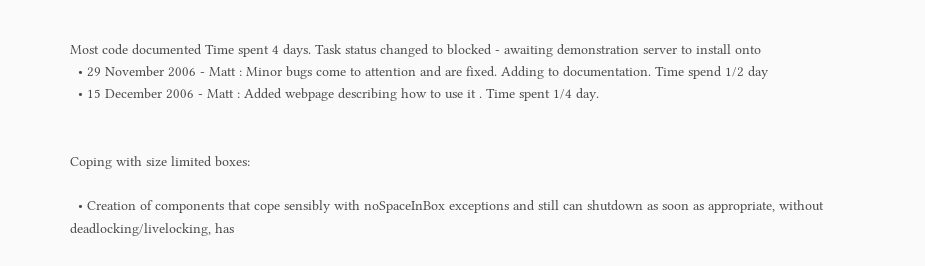Most code documented Time spent 4 days. Task status changed to blocked - awaiting demonstration server to install onto
  • 29 November 2006 - Matt : Minor bugs come to attention and are fixed. Adding to documentation. Time spend 1/2 day
  • 15 December 2006 - Matt : Added webpage describing how to use it . Time spent 1/4 day.


Coping with size limited boxes:

  • Creation of components that cope sensibly with noSpaceInBox exceptions and still can shutdown as soon as appropriate, without deadlocking/livelocking, has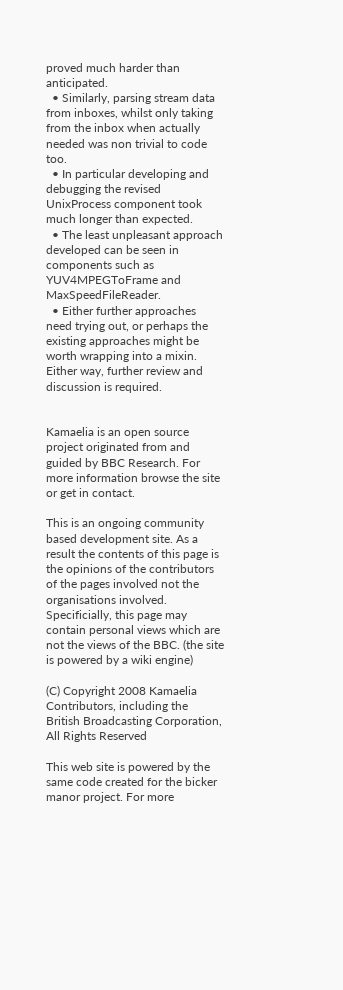proved much harder than anticipated.
  • Similarly, parsing stream data from inboxes, whilst only taking from the inbox when actually needed was non trivial to code too.
  • In particular developing and debugging the revised UnixProcess component took much longer than expected.
  • The least unpleasant approach developed can be seen in components such as YUV4MPEGToFrame and MaxSpeedFileReader.
  • Either further approaches need trying out, or perhaps the existing approaches might be worth wrapping into a mixin. Either way, further review and discussion is required.


Kamaelia is an open source project originated from and guided by BBC Research. For more information browse the site or get in contact.

This is an ongoing community based development site. As a result the contents of this page is the opinions of the contributors of the pages involved not the organisations involved. Specificially, this page may contain personal views which are not the views of the BBC. (the site is powered by a wiki engine)

(C) Copyright 2008 Kamaelia Contributors, including the British Broadcasting Corporation, All Rights Reserved

This web site is powered by the same code created for the bicker manor project. For more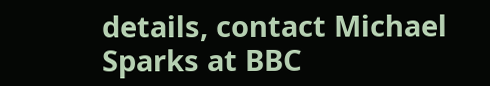details, contact Michael Sparks at BBC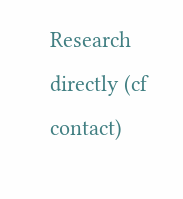Research directly (cf contact)